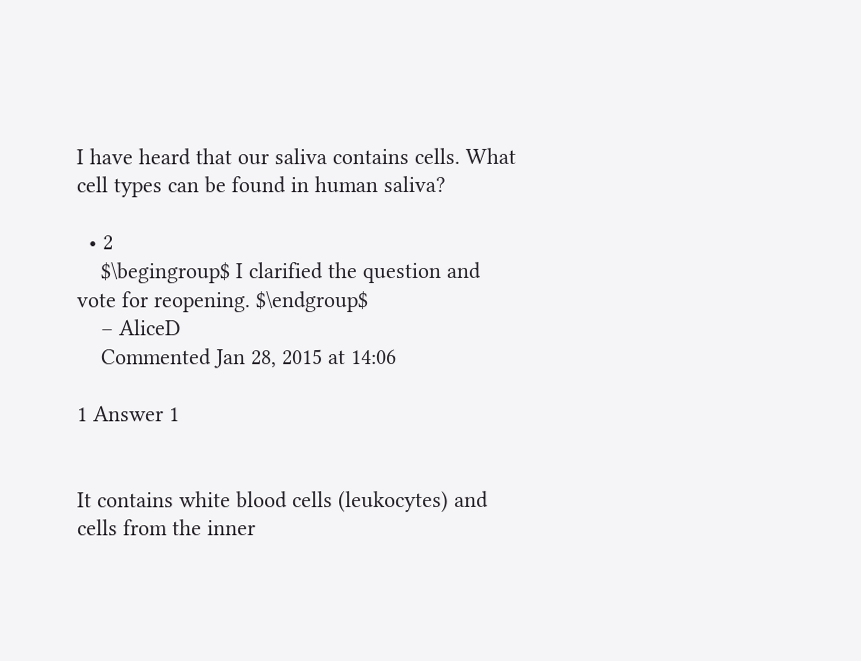I have heard that our saliva contains cells. What cell types can be found in human saliva?

  • 2
    $\begingroup$ I clarified the question and vote for reopening. $\endgroup$
    – AliceD
    Commented Jan 28, 2015 at 14:06

1 Answer 1


It contains white blood cells (leukocytes) and cells from the inner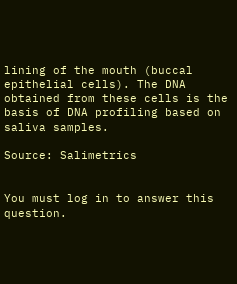lining of the mouth (buccal epithelial cells). The DNA obtained from these cells is the basis of DNA profiling based on saliva samples.

Source: Salimetrics


You must log in to answer this question.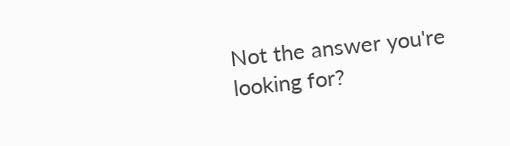Not the answer you're looking for?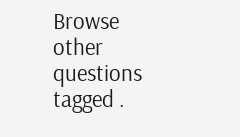Browse other questions tagged .